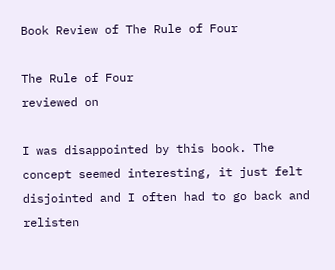Book Review of The Rule of Four

The Rule of Four
reviewed on

I was disappointed by this book. The concept seemed interesting, it just felt disjointed and I often had to go back and relisten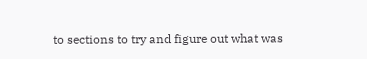to sections to try and figure out what was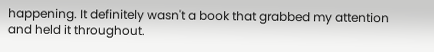happening. It definitely wasn't a book that grabbed my attention and held it throughout.